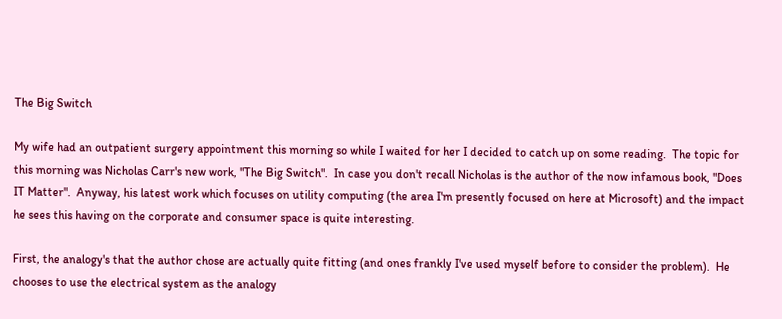The Big Switch

My wife had an outpatient surgery appointment this morning so while I waited for her I decided to catch up on some reading.  The topic for this morning was Nicholas Carr's new work, "The Big Switch".  In case you don't recall Nicholas is the author of the now infamous book, "Does IT Matter".  Anyway, his latest work which focuses on utility computing (the area I'm presently focused on here at Microsoft) and the impact he sees this having on the corporate and consumer space is quite interesting.

First, the analogy's that the author chose are actually quite fitting (and ones frankly I've used myself before to consider the problem).  He chooses to use the electrical system as the analogy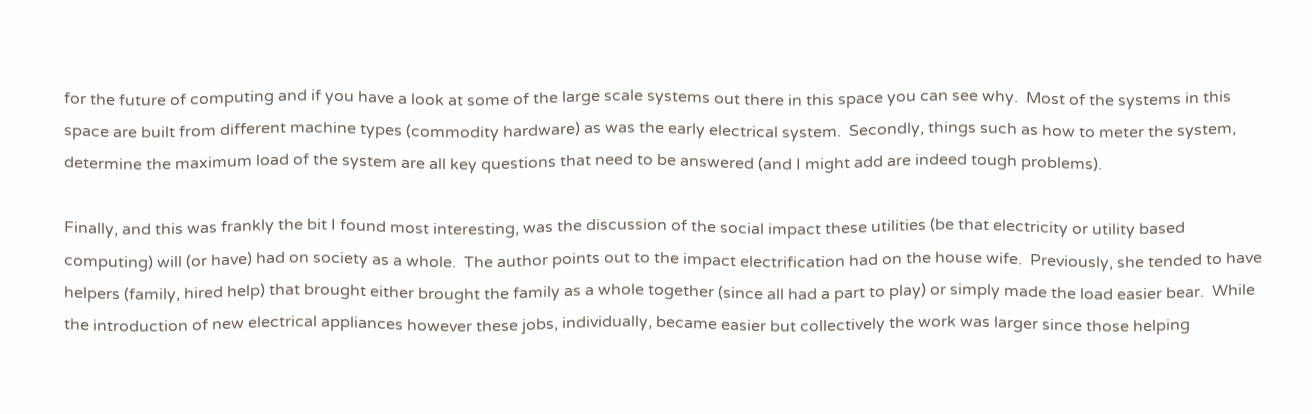for the future of computing and if you have a look at some of the large scale systems out there in this space you can see why.  Most of the systems in this space are built from different machine types (commodity hardware) as was the early electrical system.  Secondly, things such as how to meter the system, determine the maximum load of the system are all key questions that need to be answered (and I might add are indeed tough problems).

Finally, and this was frankly the bit I found most interesting, was the discussion of the social impact these utilities (be that electricity or utility based computing) will (or have) had on society as a whole.  The author points out to the impact electrification had on the house wife.  Previously, she tended to have helpers (family, hired help) that brought either brought the family as a whole together (since all had a part to play) or simply made the load easier bear.  While the introduction of new electrical appliances however these jobs, individually, became easier but collectively the work was larger since those helping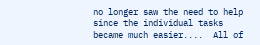no longer saw the need to help since the individual tasks became much easier....  All of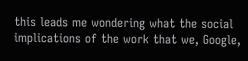this leads me wondering what the social implications of the work that we, Google,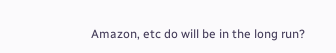Amazon, etc do will be in the long run?